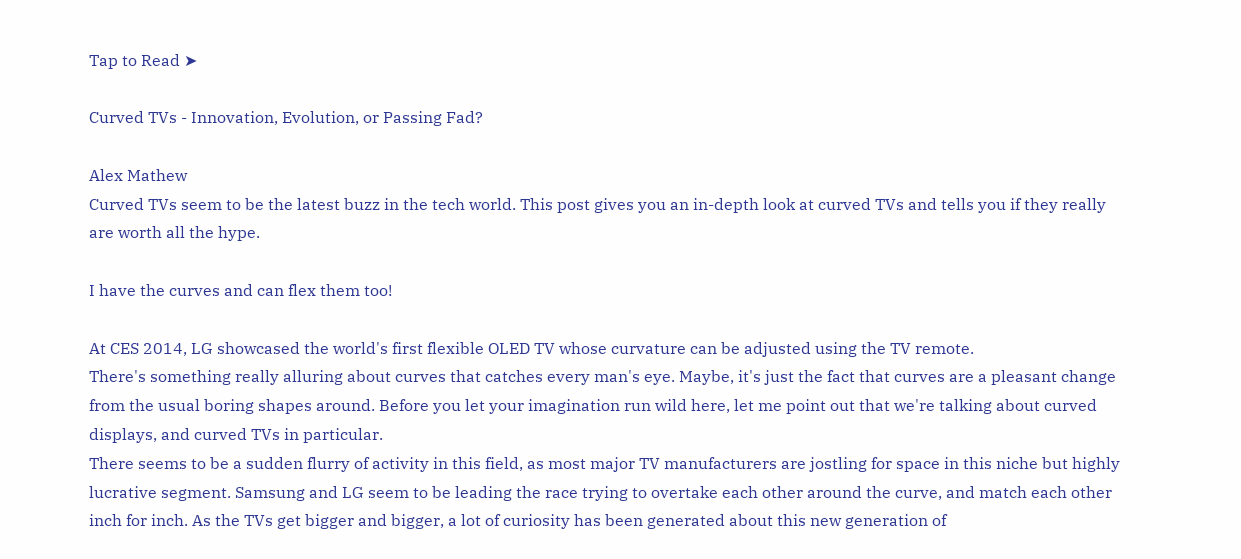Tap to Read ➤

Curved TVs - Innovation, Evolution, or Passing Fad?

Alex Mathew
Curved TVs seem to be the latest buzz in the tech world. This post gives you an in-depth look at curved TVs and tells you if they really are worth all the hype.

I have the curves and can flex them too!

At CES 2014, LG showcased the world's first flexible OLED TV whose curvature can be adjusted using the TV remote.
There's something really alluring about curves that catches every man's eye. Maybe, it's just the fact that curves are a pleasant change from the usual boring shapes around. Before you let your imagination run wild here, let me point out that we're talking about curved displays, and curved TVs in particular.
There seems to be a sudden flurry of activity in this field, as most major TV manufacturers are jostling for space in this niche but highly lucrative segment. Samsung and LG seem to be leading the race trying to overtake each other around the curve, and match each other inch for inch. As the TVs get bigger and bigger, a lot of curiosity has been generated about this new generation of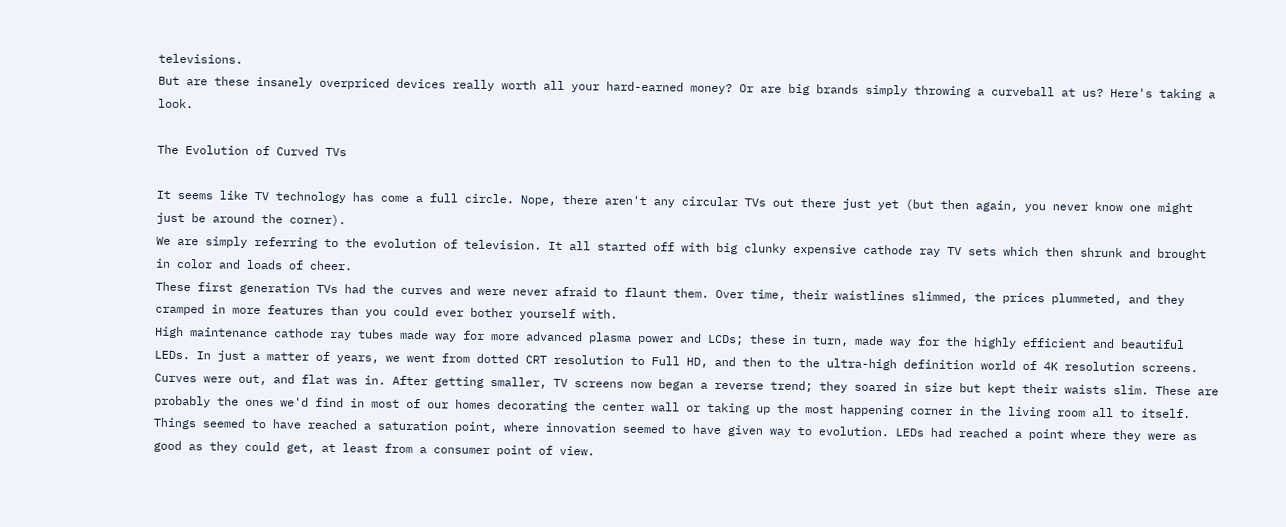televisions.
But are these insanely overpriced devices really worth all your hard-earned money? Or are big brands simply throwing a curveball at us? Here's taking a look.

The Evolution of Curved TVs

It seems like TV technology has come a full circle. Nope, there aren't any circular TVs out there just yet (but then again, you never know one might just be around the corner).
We are simply referring to the evolution of television. It all started off with big clunky expensive cathode ray TV sets which then shrunk and brought in color and loads of cheer.
These first generation TVs had the curves and were never afraid to flaunt them. Over time, their waistlines slimmed, the prices plummeted, and they cramped in more features than you could ever bother yourself with.
High maintenance cathode ray tubes made way for more advanced plasma power and LCDs; these in turn, made way for the highly efficient and beautiful LEDs. In just a matter of years, we went from dotted CRT resolution to Full HD, and then to the ultra-high definition world of 4K resolution screens.
Curves were out, and flat was in. After getting smaller, TV screens now began a reverse trend; they soared in size but kept their waists slim. These are probably the ones we'd find in most of our homes decorating the center wall or taking up the most happening corner in the living room all to itself.
Things seemed to have reached a saturation point, where innovation seemed to have given way to evolution. LEDs had reached a point where they were as good as they could get, at least from a consumer point of view.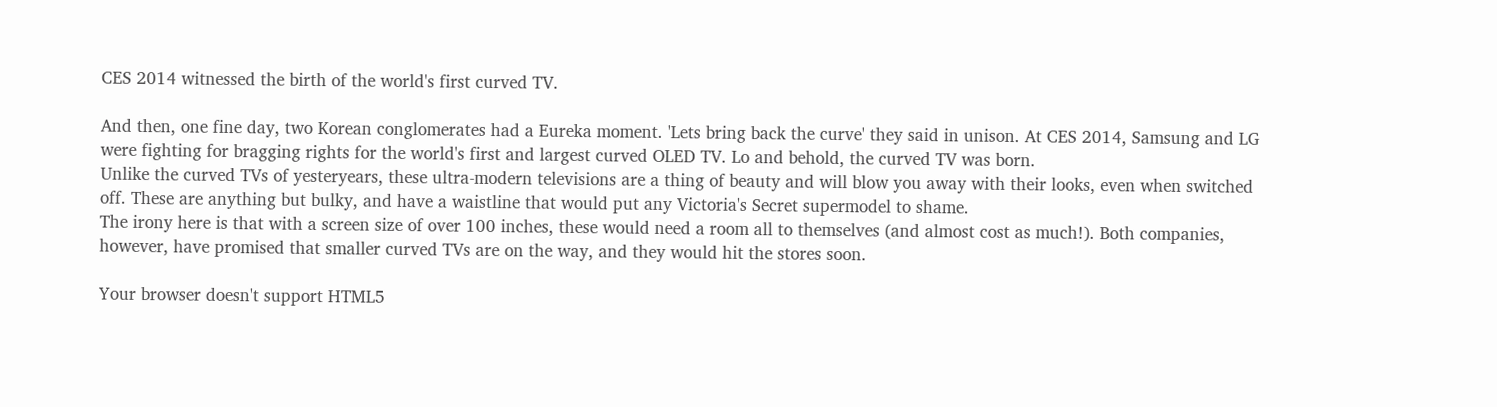CES 2014 witnessed the birth of the world's first curved TV.

And then, one fine day, two Korean conglomerates had a Eureka moment. 'Lets bring back the curve' they said in unison. At CES 2014, Samsung and LG were fighting for bragging rights for the world's first and largest curved OLED TV. Lo and behold, the curved TV was born.
Unlike the curved TVs of yesteryears, these ultra-modern televisions are a thing of beauty and will blow you away with their looks, even when switched off. These are anything but bulky, and have a waistline that would put any Victoria's Secret supermodel to shame.
The irony here is that with a screen size of over 100 inches, these would need a room all to themselves (and almost cost as much!). Both companies, however, have promised that smaller curved TVs are on the way, and they would hit the stores soon.

Your browser doesn't support HTML5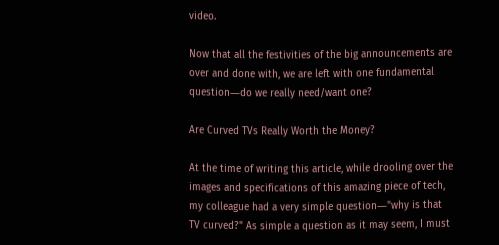video.

Now that all the festivities of the big announcements are over and done with, we are left with one fundamental question―do we really need/want one?

Are Curved TVs Really Worth the Money?

At the time of writing this article, while drooling over the images and specifications of this amazing piece of tech, my colleague had a very simple question―"why is that TV curved?" As simple a question as it may seem, I must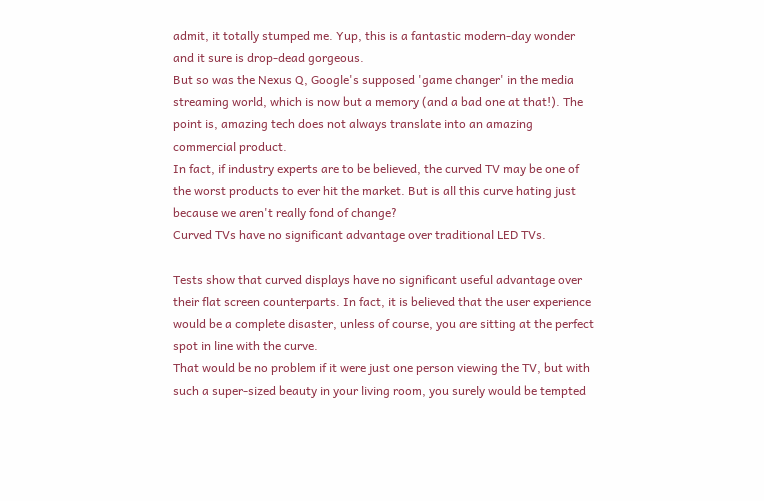admit, it totally stumped me. Yup, this is a fantastic modern-day wonder and it sure is drop-dead gorgeous.
But so was the Nexus Q, Google's supposed 'game changer' in the media streaming world, which is now but a memory (and a bad one at that!). The point is, amazing tech does not always translate into an amazing commercial product.
In fact, if industry experts are to be believed, the curved TV may be one of the worst products to ever hit the market. But is all this curve hating just because we aren't really fond of change?
Curved TVs have no significant advantage over traditional LED TVs.

Tests show that curved displays have no significant useful advantage over their flat screen counterparts. In fact, it is believed that the user experience would be a complete disaster, unless of course, you are sitting at the perfect spot in line with the curve.
That would be no problem if it were just one person viewing the TV, but with such a super-sized beauty in your living room, you surely would be tempted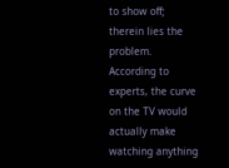to show off; therein lies the problem. According to experts, the curve on the TV would actually make watching anything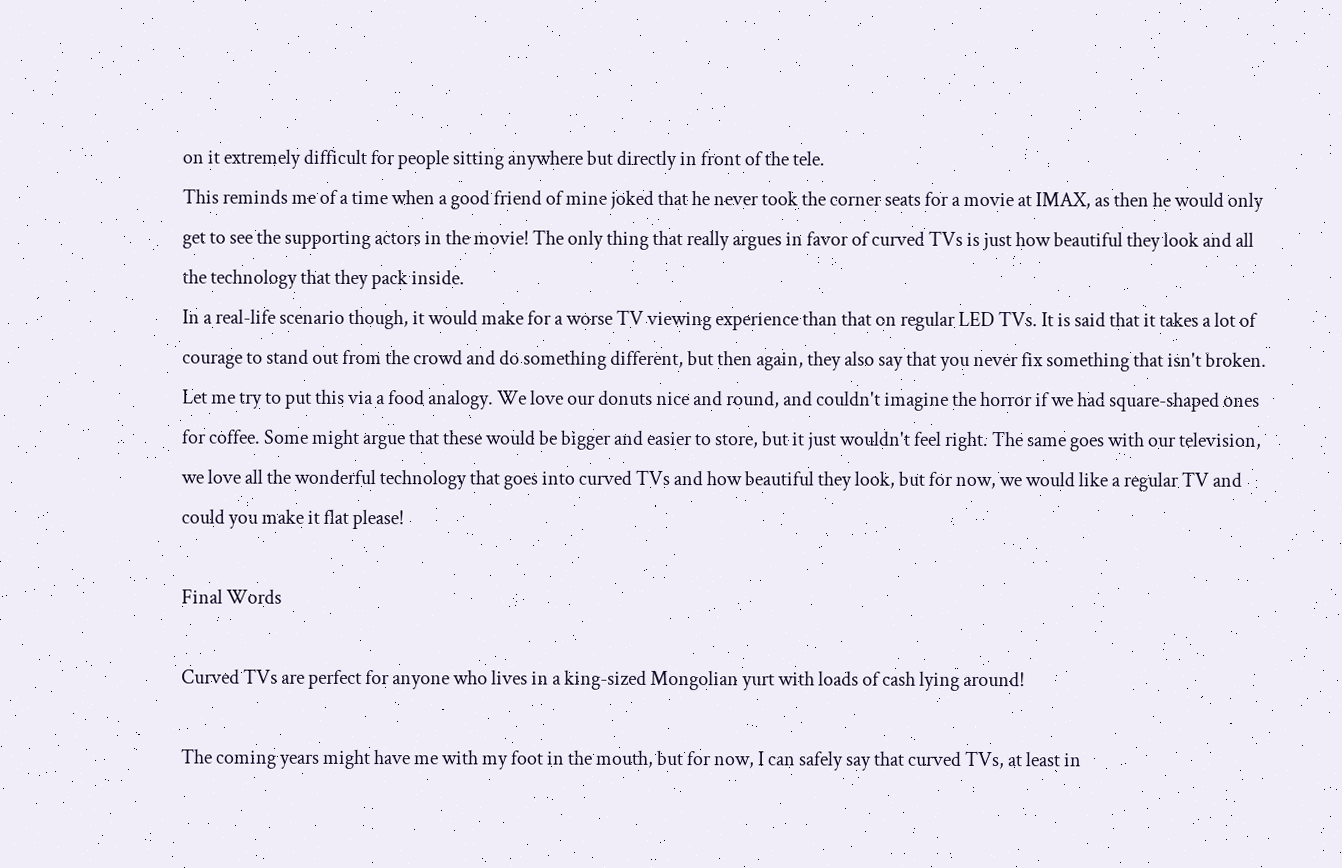on it extremely difficult for people sitting anywhere but directly in front of the tele.
This reminds me of a time when a good friend of mine joked that he never took the corner seats for a movie at IMAX, as then he would only get to see the supporting actors in the movie! The only thing that really argues in favor of curved TVs is just how beautiful they look and all the technology that they pack inside.
In a real-life scenario though, it would make for a worse TV viewing experience than that on regular LED TVs. It is said that it takes a lot of courage to stand out from the crowd and do something different, but then again, they also say that you never fix something that isn't broken.
Let me try to put this via a food analogy. We love our donuts nice and round, and couldn't imagine the horror if we had square-shaped ones for coffee. Some might argue that these would be bigger and easier to store, but it just wouldn't feel right. The same goes with our television, we love all the wonderful technology that goes into curved TVs and how beautiful they look, but for now, we would like a regular TV and could you make it flat please!

Final Words

Curved TVs are perfect for anyone who lives in a king-sized Mongolian yurt with loads of cash lying around!

The coming years might have me with my foot in the mouth, but for now, I can safely say that curved TVs, at least in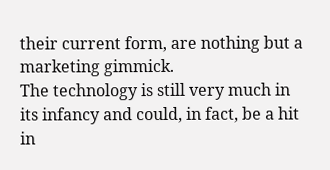their current form, are nothing but a marketing gimmick.
The technology is still very much in its infancy and could, in fact, be a hit in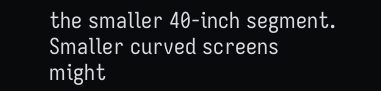the smaller 40-inch segment. Smaller curved screens might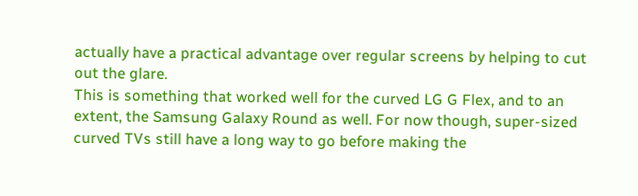actually have a practical advantage over regular screens by helping to cut out the glare.
This is something that worked well for the curved LG G Flex, and to an extent, the Samsung Galaxy Round as well. For now though, super-sized curved TVs still have a long way to go before making the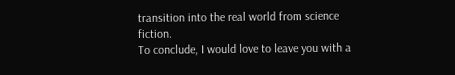transition into the real world from science fiction.
To conclude, I would love to leave you with a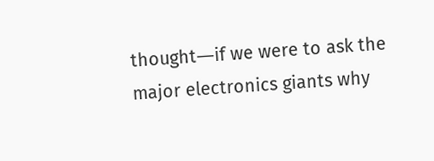thought―if we were to ask the major electronics giants why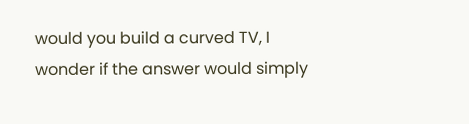would you build a curved TV, I wonder if the answer would simply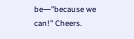be―"because we can!" Cheers.